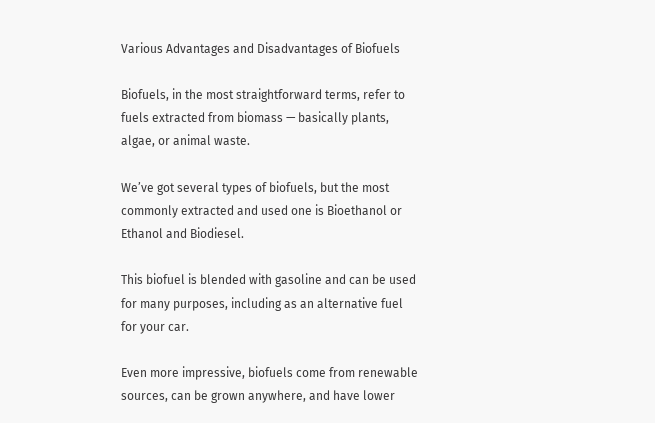Various Advantages and Disadvantages of Biofuels

Biofuels, in the most straightforward terms, refer to fuels extracted from biomass — basically plants, algae, or animal waste.

We’ve got several types of biofuels, but the most commonly extracted and used one is Bioethanol or Ethanol and Biodiesel.

This biofuel is blended with gasoline and can be used for many purposes, including as an alternative fuel for your car.

Even more impressive, biofuels come from renewable sources, can be grown anywhere, and have lower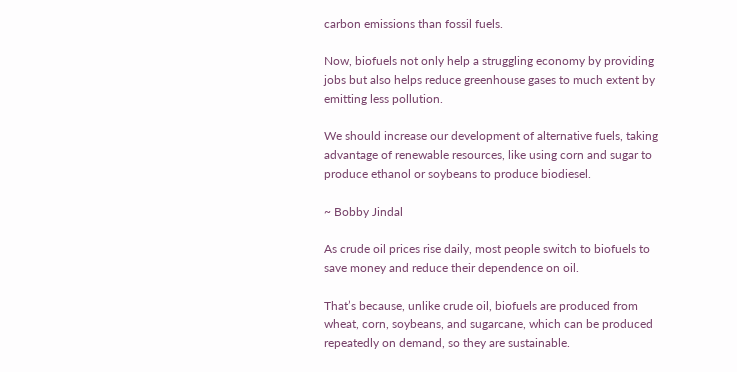carbon emissions than fossil fuels.

Now, biofuels not only help a struggling economy by providing jobs but also helps reduce greenhouse gases to much extent by emitting less pollution.

We should increase our development of alternative fuels, taking advantage of renewable resources, like using corn and sugar to produce ethanol or soybeans to produce biodiesel.

~ Bobby Jindal

As crude oil prices rise daily, most people switch to biofuels to save money and reduce their dependence on oil.

That’s because, unlike crude oil, biofuels are produced from wheat, corn, soybeans, and sugarcane, which can be produced repeatedly on demand, so they are sustainable.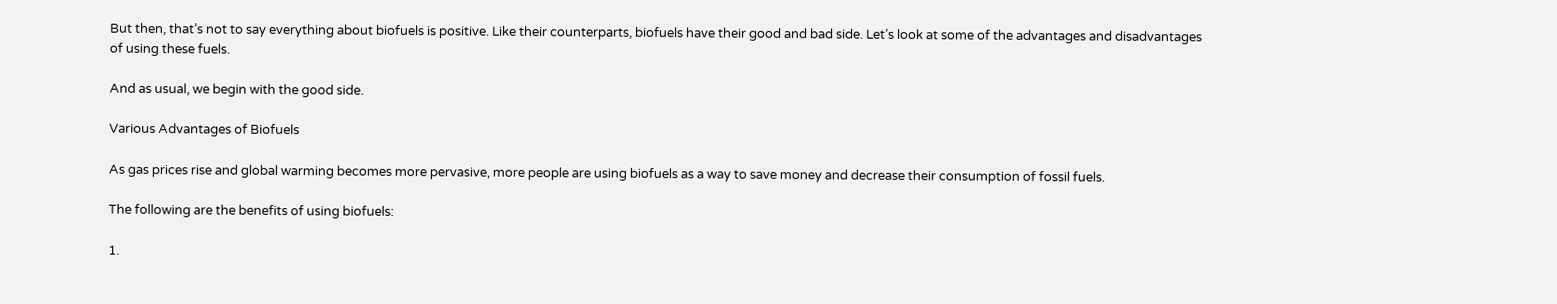But then, that’s not to say everything about biofuels is positive. Like their counterparts, biofuels have their good and bad side. Let’s look at some of the advantages and disadvantages of using these fuels.

And as usual, we begin with the good side.

Various Advantages of Biofuels

As gas prices rise and global warming becomes more pervasive, more people are using biofuels as a way to save money and decrease their consumption of fossil fuels.

The following are the benefits of using biofuels:

1.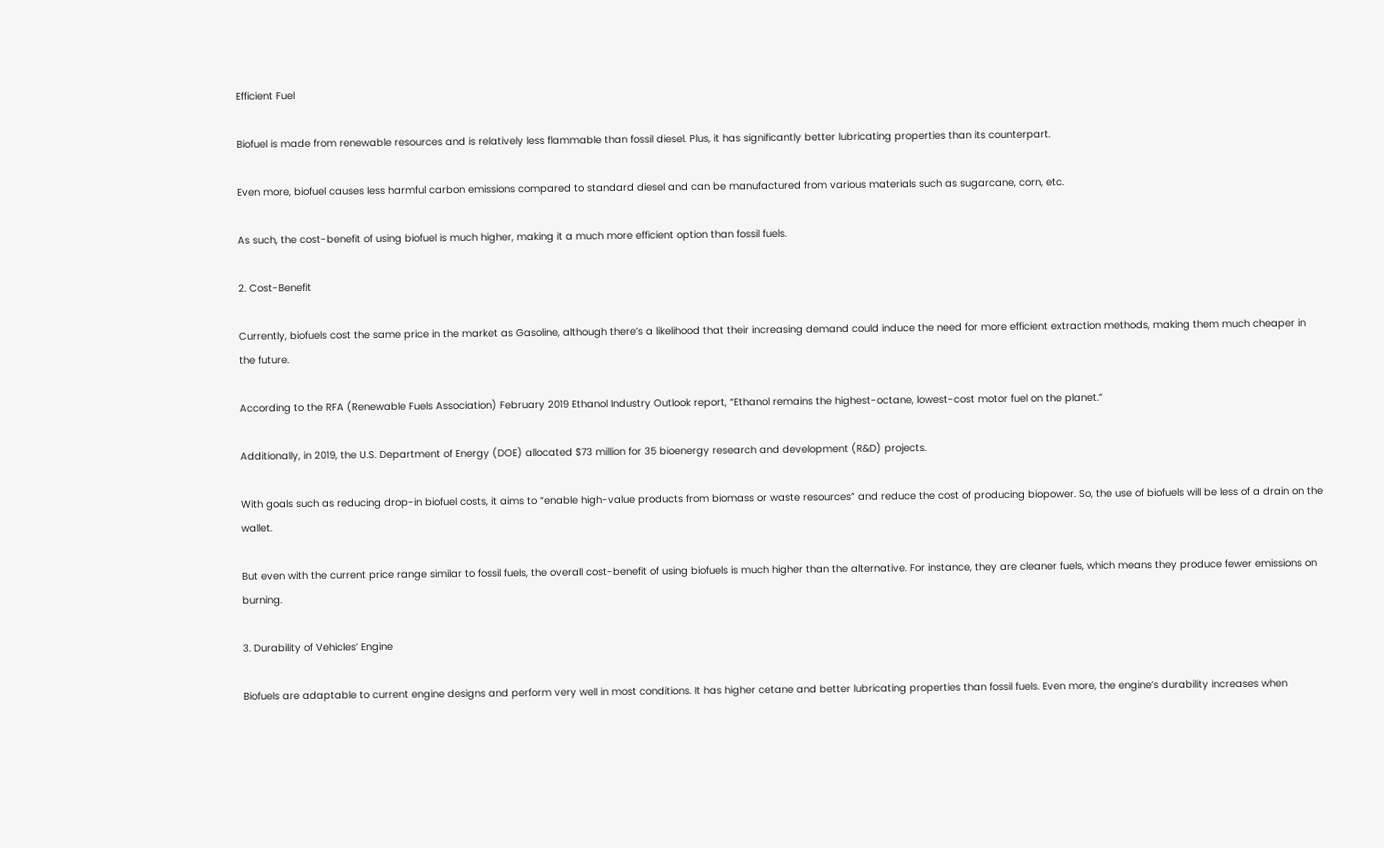Efficient Fuel

Biofuel is made from renewable resources and is relatively less flammable than fossil diesel. Plus, it has significantly better lubricating properties than its counterpart.

Even more, biofuel causes less harmful carbon emissions compared to standard diesel and can be manufactured from various materials such as sugarcane, corn, etc.

As such, the cost-benefit of using biofuel is much higher, making it a much more efficient option than fossil fuels.

2. Cost-Benefit

Currently, biofuels cost the same price in the market as Gasoline, although there’s a likelihood that their increasing demand could induce the need for more efficient extraction methods, making them much cheaper in the future.

According to the RFA (Renewable Fuels Association) February 2019 Ethanol Industry Outlook report, “Ethanol remains the highest-octane, lowest-cost motor fuel on the planet.”

Additionally, in 2019, the U.S. Department of Energy (DOE) allocated $73 million for 35 bioenergy research and development (R&D) projects.

With goals such as reducing drop-in biofuel costs, it aims to “enable high-value products from biomass or waste resources” and reduce the cost of producing biopower. So, the use of biofuels will be less of a drain on the wallet.

But even with the current price range similar to fossil fuels, the overall cost-benefit of using biofuels is much higher than the alternative. For instance, they are cleaner fuels, which means they produce fewer emissions on burning.

3. Durability of Vehicles’ Engine

Biofuels are adaptable to current engine designs and perform very well in most conditions. It has higher cetane and better lubricating properties than fossil fuels. Even more, the engine’s durability increases when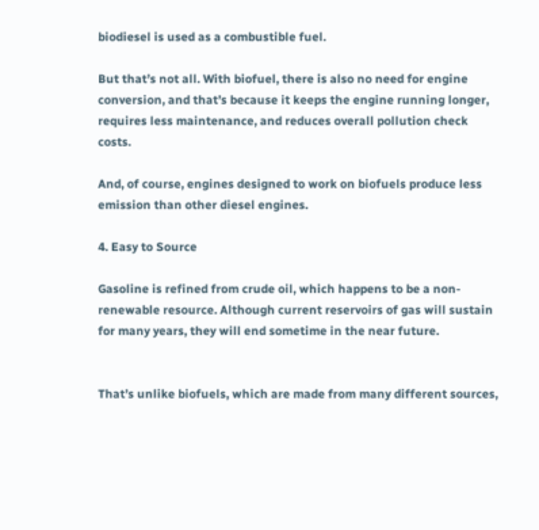biodiesel is used as a combustible fuel.

But that’s not all. With biofuel, there is also no need for engine conversion, and that’s because it keeps the engine running longer, requires less maintenance, and reduces overall pollution check costs.

And, of course, engines designed to work on biofuels produce less emission than other diesel engines.

4. Easy to Source

Gasoline is refined from crude oil, which happens to be a non-renewable resource. Although current reservoirs of gas will sustain for many years, they will end sometime in the near future.


That’s unlike biofuels, which are made from many different sources,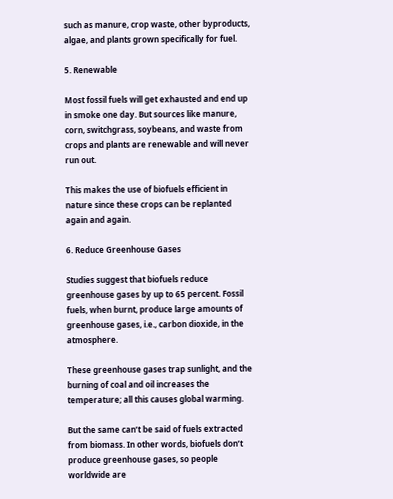such as manure, crop waste, other byproducts, algae, and plants grown specifically for fuel.

5. Renewable

Most fossil fuels will get exhausted and end up in smoke one day. But sources like manure, corn, switchgrass, soybeans, and waste from crops and plants are renewable and will never run out.

This makes the use of biofuels efficient in nature since these crops can be replanted again and again.

6. Reduce Greenhouse Gases

Studies suggest that biofuels reduce greenhouse gases by up to 65 percent. Fossil fuels, when burnt, produce large amounts of greenhouse gases, i.e., carbon dioxide, in the atmosphere.

These greenhouse gases trap sunlight, and the burning of coal and oil increases the temperature; all this causes global warming.

But the same can’t be said of fuels extracted from biomass. In other words, biofuels don’t produce greenhouse gases, so people worldwide are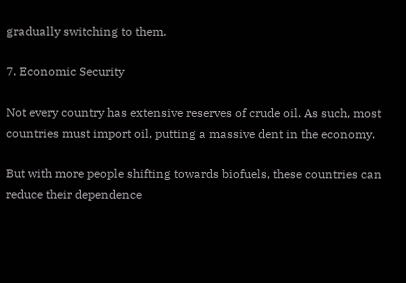gradually switching to them.

7. Economic Security

Not every country has extensive reserves of crude oil. As such, most countries must import oil, putting a massive dent in the economy.

But with more people shifting towards biofuels, these countries can reduce their dependence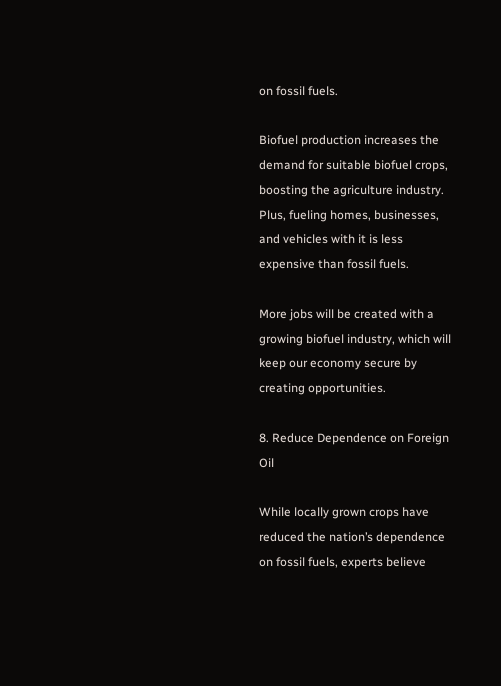on fossil fuels.

Biofuel production increases the demand for suitable biofuel crops, boosting the agriculture industry. Plus, fueling homes, businesses, and vehicles with it is less expensive than fossil fuels.

More jobs will be created with a growing biofuel industry, which will keep our economy secure by creating opportunities.

8. Reduce Dependence on Foreign Oil

While locally grown crops have reduced the nation’s dependence on fossil fuels, experts believe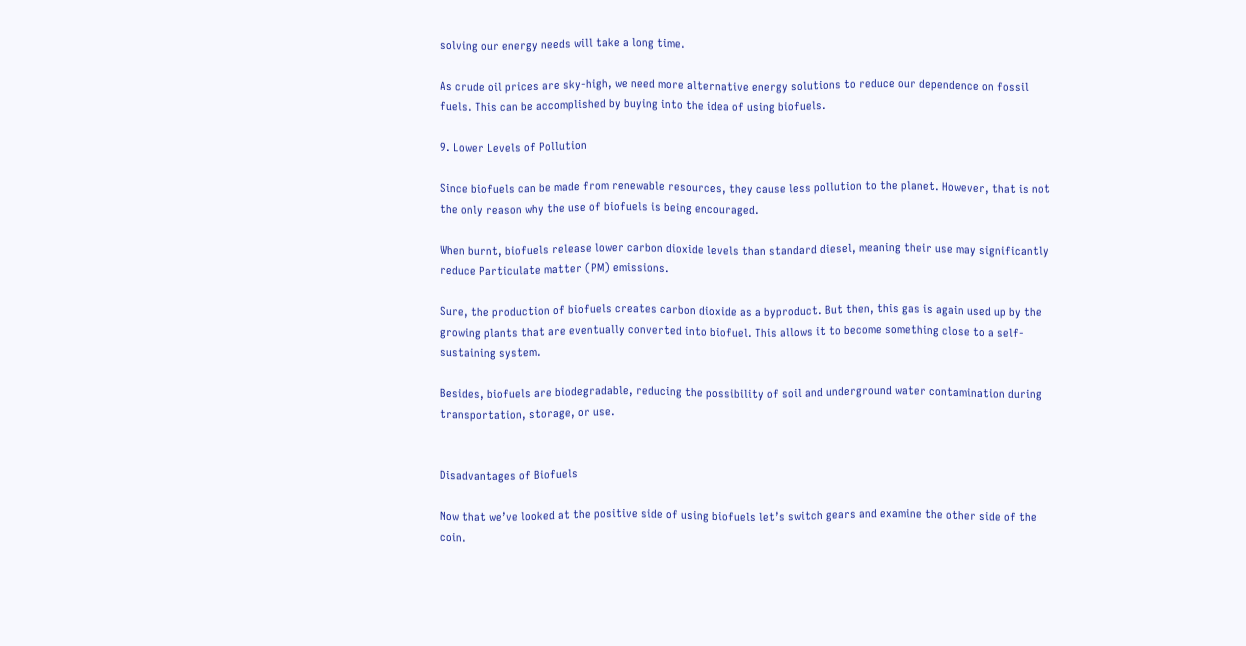solving our energy needs will take a long time.

As crude oil prices are sky-high, we need more alternative energy solutions to reduce our dependence on fossil fuels. This can be accomplished by buying into the idea of using biofuels.

9. Lower Levels of Pollution

Since biofuels can be made from renewable resources, they cause less pollution to the planet. However, that is not the only reason why the use of biofuels is being encouraged.

When burnt, biofuels release lower carbon dioxide levels than standard diesel, meaning their use may significantly reduce Particulate matter (PM) emissions.

Sure, the production of biofuels creates carbon dioxide as a byproduct. But then, this gas is again used up by the growing plants that are eventually converted into biofuel. This allows it to become something close to a self-sustaining system.

Besides, biofuels are biodegradable, reducing the possibility of soil and underground water contamination during transportation, storage, or use.


Disadvantages of Biofuels

Now that we’ve looked at the positive side of using biofuels let’s switch gears and examine the other side of the coin.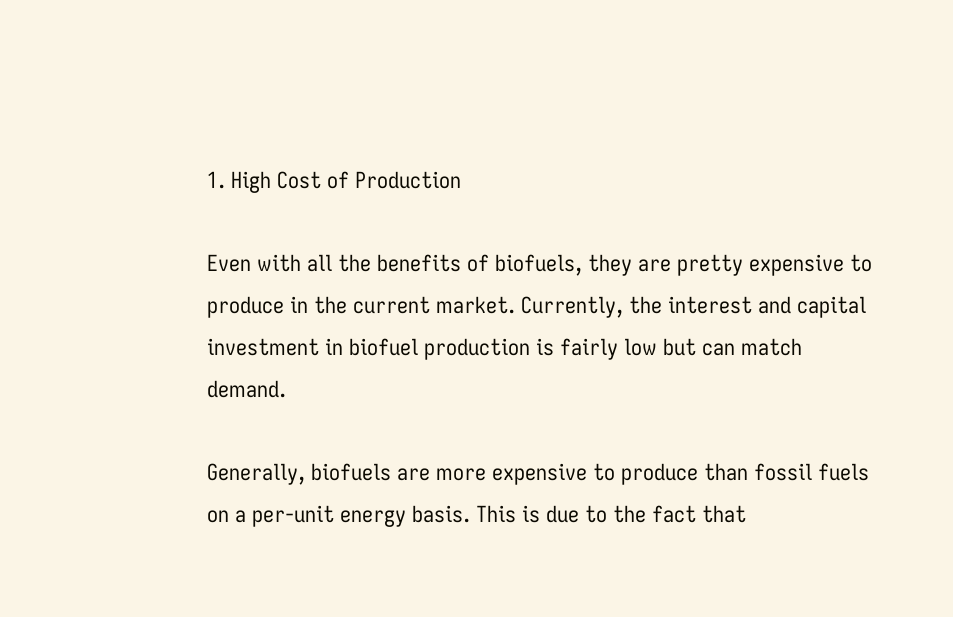1. High Cost of Production

Even with all the benefits of biofuels, they are pretty expensive to produce in the current market. Currently, the interest and capital investment in biofuel production is fairly low but can match demand.

Generally, biofuels are more expensive to produce than fossil fuels on a per-unit energy basis. This is due to the fact that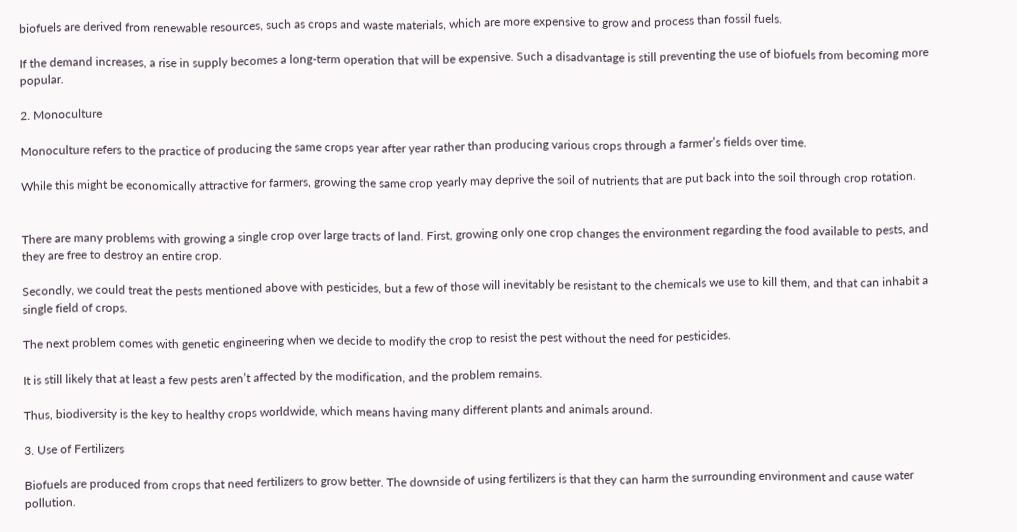biofuels are derived from renewable resources, such as crops and waste materials, which are more expensive to grow and process than fossil fuels.

If the demand increases, a rise in supply becomes a long-term operation that will be expensive. Such a disadvantage is still preventing the use of biofuels from becoming more popular.

2. Monoculture

Monoculture refers to the practice of producing the same crops year after year rather than producing various crops through a farmer’s fields over time.

While this might be economically attractive for farmers, growing the same crop yearly may deprive the soil of nutrients that are put back into the soil through crop rotation.


There are many problems with growing a single crop over large tracts of land. First, growing only one crop changes the environment regarding the food available to pests, and they are free to destroy an entire crop.

Secondly, we could treat the pests mentioned above with pesticides, but a few of those will inevitably be resistant to the chemicals we use to kill them, and that can inhabit a single field of crops.

The next problem comes with genetic engineering when we decide to modify the crop to resist the pest without the need for pesticides.

It is still likely that at least a few pests aren’t affected by the modification, and the problem remains.

Thus, biodiversity is the key to healthy crops worldwide, which means having many different plants and animals around.

3. Use of Fertilizers

Biofuels are produced from crops that need fertilizers to grow better. The downside of using fertilizers is that they can harm the surrounding environment and cause water pollution.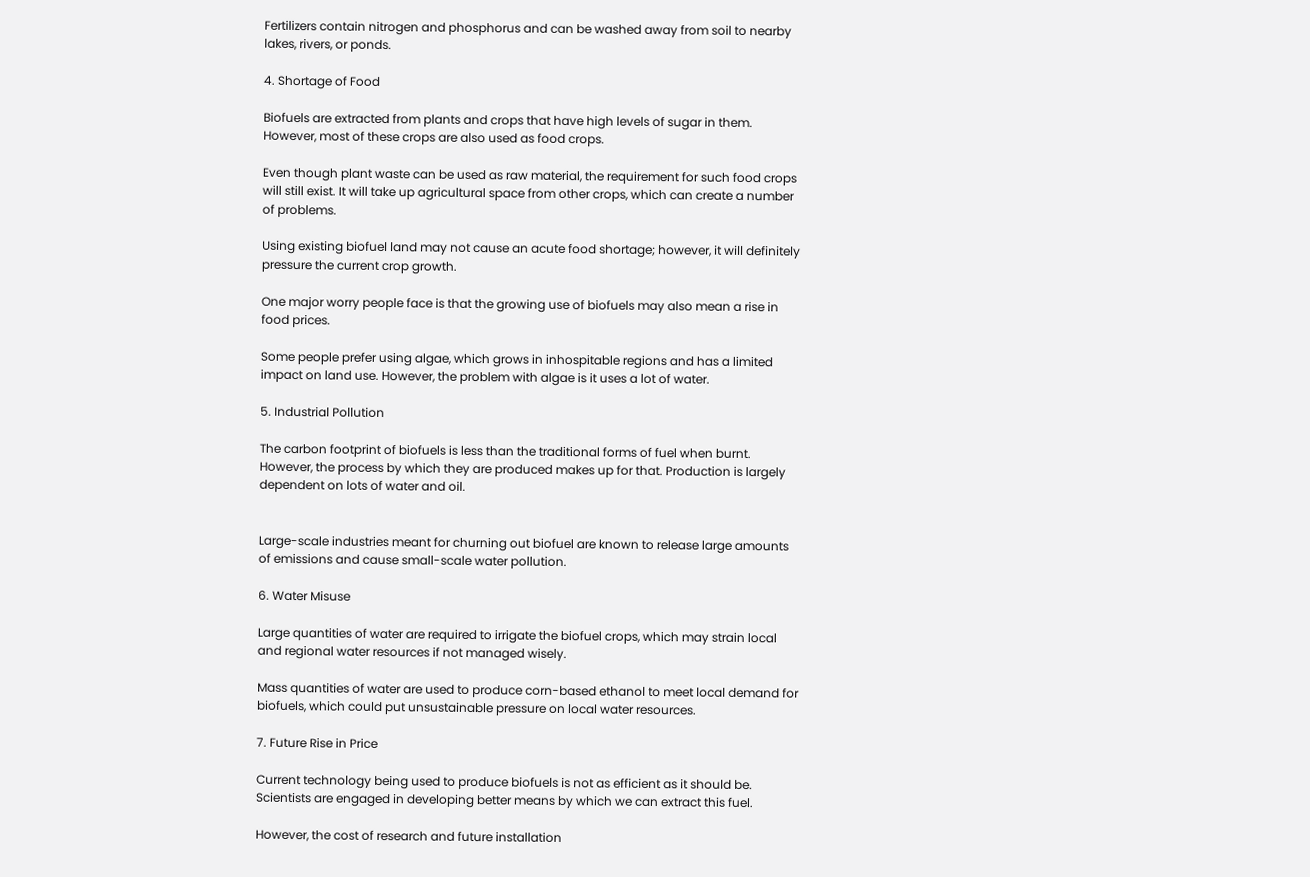Fertilizers contain nitrogen and phosphorus and can be washed away from soil to nearby lakes, rivers, or ponds.

4. Shortage of Food

Biofuels are extracted from plants and crops that have high levels of sugar in them. However, most of these crops are also used as food crops.

Even though plant waste can be used as raw material, the requirement for such food crops will still exist. It will take up agricultural space from other crops, which can create a number of problems.

Using existing biofuel land may not cause an acute food shortage; however, it will definitely pressure the current crop growth.

One major worry people face is that the growing use of biofuels may also mean a rise in food prices.

Some people prefer using algae, which grows in inhospitable regions and has a limited impact on land use. However, the problem with algae is it uses a lot of water.

5. Industrial Pollution

The carbon footprint of biofuels is less than the traditional forms of fuel when burnt. However, the process by which they are produced makes up for that. Production is largely dependent on lots of water and oil.


Large-scale industries meant for churning out biofuel are known to release large amounts of emissions and cause small-scale water pollution.

6. Water Misuse

Large quantities of water are required to irrigate the biofuel crops, which may strain local and regional water resources if not managed wisely.

Mass quantities of water are used to produce corn-based ethanol to meet local demand for biofuels, which could put unsustainable pressure on local water resources.

7. Future Rise in Price

Current technology being used to produce biofuels is not as efficient as it should be. Scientists are engaged in developing better means by which we can extract this fuel.

However, the cost of research and future installation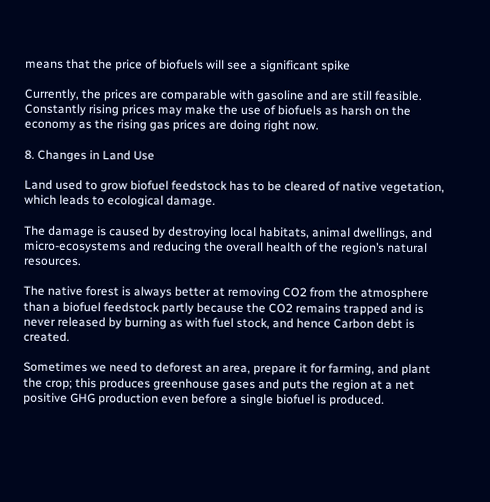means that the price of biofuels will see a significant spike

Currently, the prices are comparable with gasoline and are still feasible. Constantly rising prices may make the use of biofuels as harsh on the economy as the rising gas prices are doing right now.

8. Changes in Land Use

Land used to grow biofuel feedstock has to be cleared of native vegetation, which leads to ecological damage.

The damage is caused by destroying local habitats, animal dwellings, and micro-ecosystems and reducing the overall health of the region’s natural resources.

The native forest is always better at removing CO2 from the atmosphere than a biofuel feedstock partly because the CO2 remains trapped and is never released by burning as with fuel stock, and hence Carbon debt is created.

Sometimes we need to deforest an area, prepare it for farming, and plant the crop; this produces greenhouse gases and puts the region at a net positive GHG production even before a single biofuel is produced.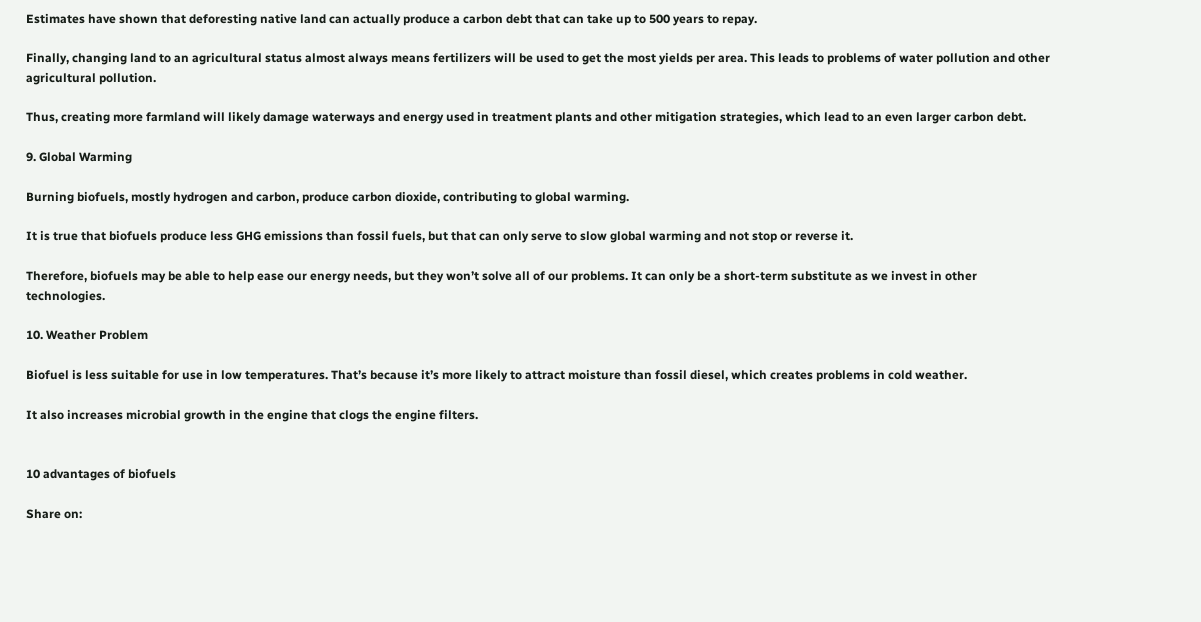Estimates have shown that deforesting native land can actually produce a carbon debt that can take up to 500 years to repay.

Finally, changing land to an agricultural status almost always means fertilizers will be used to get the most yields per area. This leads to problems of water pollution and other agricultural pollution.

Thus, creating more farmland will likely damage waterways and energy used in treatment plants and other mitigation strategies, which lead to an even larger carbon debt.

9. Global Warming

Burning biofuels, mostly hydrogen and carbon, produce carbon dioxide, contributing to global warming.

It is true that biofuels produce less GHG emissions than fossil fuels, but that can only serve to slow global warming and not stop or reverse it.

Therefore, biofuels may be able to help ease our energy needs, but they won’t solve all of our problems. It can only be a short-term substitute as we invest in other technologies.

10. Weather Problem

Biofuel is less suitable for use in low temperatures. That’s because it’s more likely to attract moisture than fossil diesel, which creates problems in cold weather.

It also increases microbial growth in the engine that clogs the engine filters.


10 advantages of biofuels

Share on: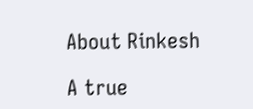About Rinkesh

A true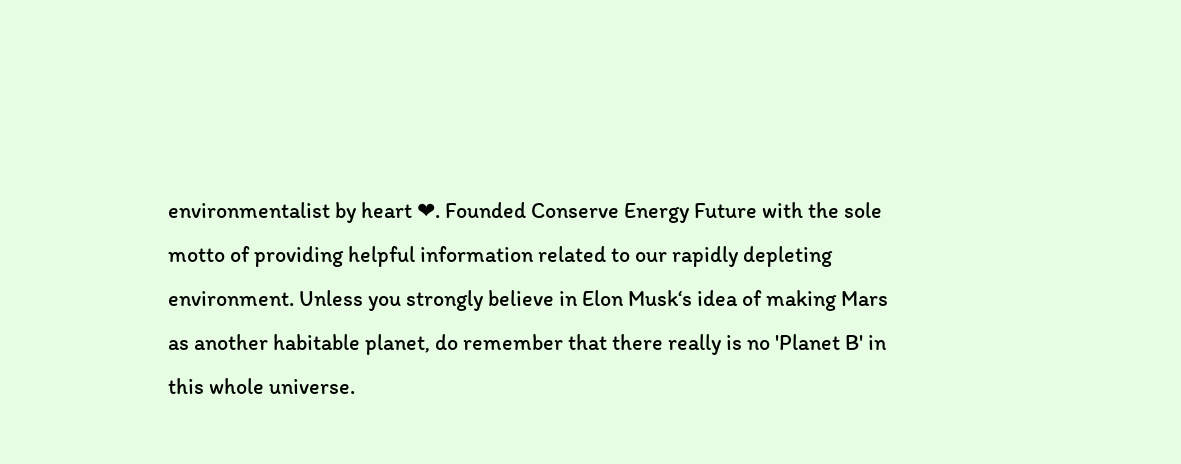environmentalist by heart ❤. Founded Conserve Energy Future with the sole motto of providing helpful information related to our rapidly depleting environment. Unless you strongly believe in Elon Musk‘s idea of making Mars as another habitable planet, do remember that there really is no 'Planet B' in this whole universe.